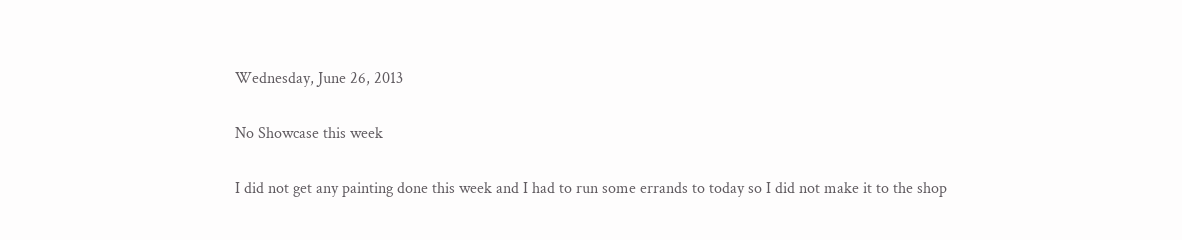Wednesday, June 26, 2013

No Showcase this week

I did not get any painting done this week and I had to run some errands to today so I did not make it to the shop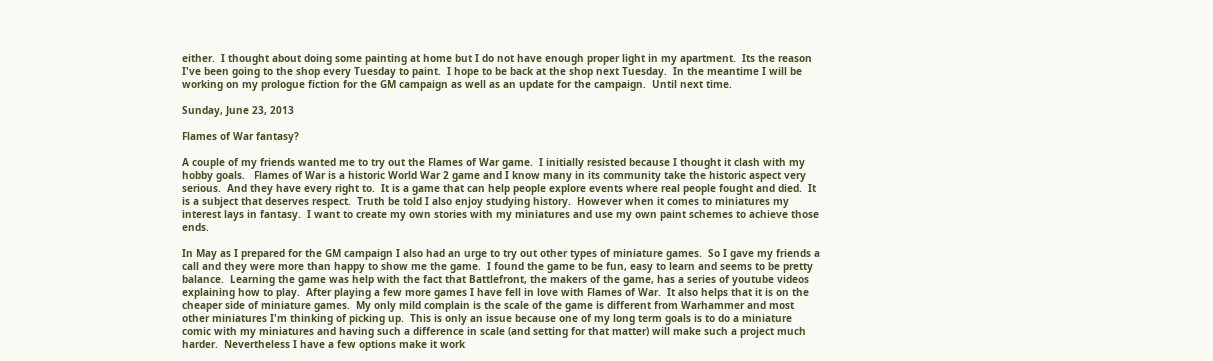either.  I thought about doing some painting at home but I do not have enough proper light in my apartment.  Its the reason I've been going to the shop every Tuesday to paint.  I hope to be back at the shop next Tuesday.  In the meantime I will be working on my prologue fiction for the GM campaign as well as an update for the campaign.  Until next time.

Sunday, June 23, 2013

Flames of War fantasy?

A couple of my friends wanted me to try out the Flames of War game.  I initially resisted because I thought it clash with my hobby goals.   Flames of War is a historic World War 2 game and I know many in its community take the historic aspect very serious.  And they have every right to.  It is a game that can help people explore events where real people fought and died.  It is a subject that deserves respect.  Truth be told I also enjoy studying history.  However when it comes to miniatures my interest lays in fantasy.  I want to create my own stories with my miniatures and use my own paint schemes to achieve those ends.

In May as I prepared for the GM campaign I also had an urge to try out other types of miniature games.  So I gave my friends a call and they were more than happy to show me the game.  I found the game to be fun, easy to learn and seems to be pretty balance.  Learning the game was help with the fact that Battlefront, the makers of the game, has a series of youtube videos explaining how to play.  After playing a few more games I have fell in love with Flames of War.  It also helps that it is on the cheaper side of miniature games.  My only mild complain is the scale of the game is different from Warhammer and most other miniatures I'm thinking of picking up.  This is only an issue because one of my long term goals is to do a miniature comic with my miniatures and having such a difference in scale (and setting for that matter) will make such a project much harder.  Nevertheless I have a few options make it work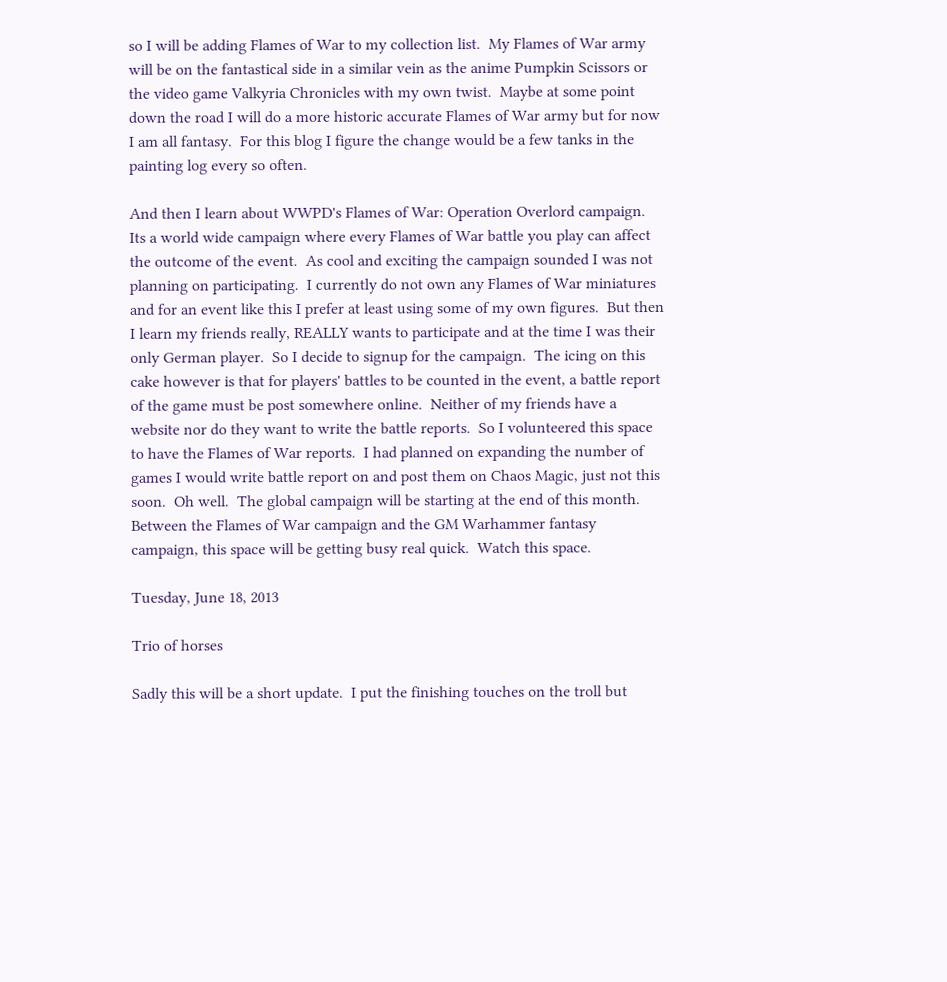so I will be adding Flames of War to my collection list.  My Flames of War army will be on the fantastical side in a similar vein as the anime Pumpkin Scissors or the video game Valkyria Chronicles with my own twist.  Maybe at some point down the road I will do a more historic accurate Flames of War army but for now I am all fantasy.  For this blog I figure the change would be a few tanks in the painting log every so often.

And then I learn about WWPD's Flames of War: Operation Overlord campaign.  Its a world wide campaign where every Flames of War battle you play can affect the outcome of the event.  As cool and exciting the campaign sounded I was not planning on participating.  I currently do not own any Flames of War miniatures and for an event like this I prefer at least using some of my own figures.  But then I learn my friends really, REALLY wants to participate and at the time I was their only German player.  So I decide to signup for the campaign.  The icing on this cake however is that for players' battles to be counted in the event, a battle report of the game must be post somewhere online.  Neither of my friends have a website nor do they want to write the battle reports.  So I volunteered this space to have the Flames of War reports.  I had planned on expanding the number of games I would write battle report on and post them on Chaos Magic, just not this soon.  Oh well.  The global campaign will be starting at the end of this month.  Between the Flames of War campaign and the GM Warhammer fantasy campaign, this space will be getting busy real quick.  Watch this space.

Tuesday, June 18, 2013

Trio of horses

Sadly this will be a short update.  I put the finishing touches on the troll but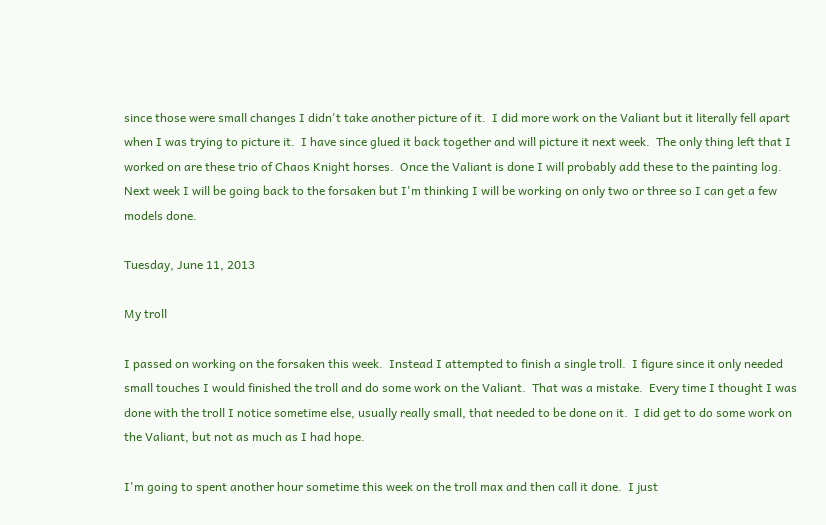since those were small changes I didn't take another picture of it.  I did more work on the Valiant but it literally fell apart when I was trying to picture it.  I have since glued it back together and will picture it next week.  The only thing left that I worked on are these trio of Chaos Knight horses.  Once the Valiant is done I will probably add these to the painting log.  Next week I will be going back to the forsaken but I'm thinking I will be working on only two or three so I can get a few models done.

Tuesday, June 11, 2013

My troll

I passed on working on the forsaken this week.  Instead I attempted to finish a single troll.  I figure since it only needed small touches I would finished the troll and do some work on the Valiant.  That was a mistake.  Every time I thought I was done with the troll I notice sometime else, usually really small, that needed to be done on it.  I did get to do some work on the Valiant, but not as much as I had hope.

I'm going to spent another hour sometime this week on the troll max and then call it done.  I just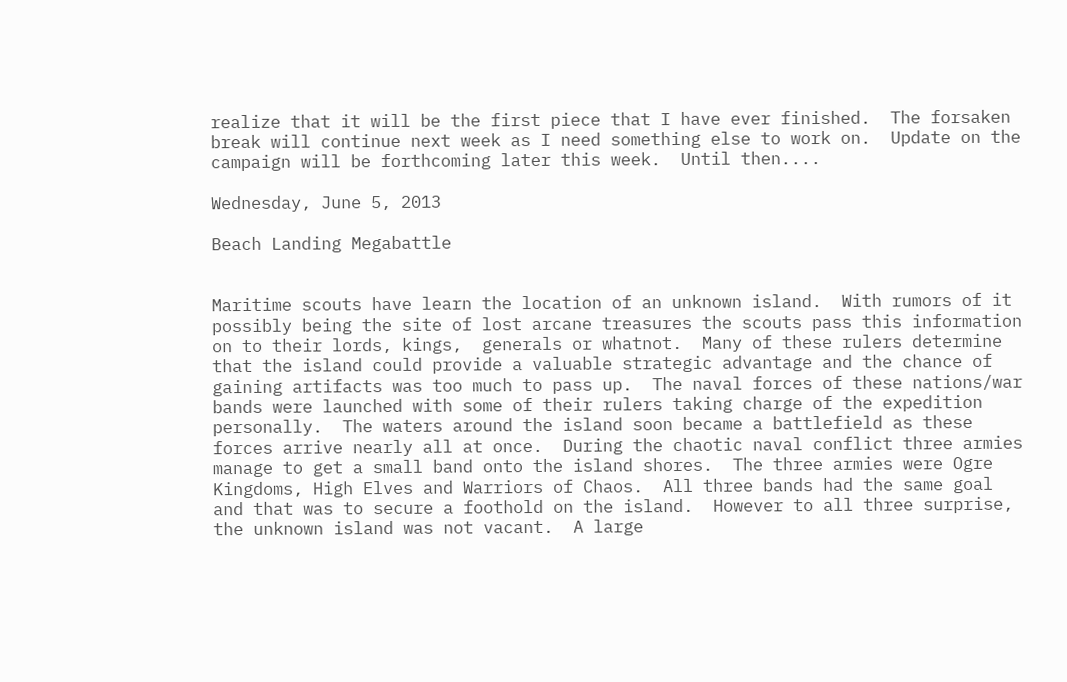realize that it will be the first piece that I have ever finished.  The forsaken break will continue next week as I need something else to work on.  Update on the campaign will be forthcoming later this week.  Until then....

Wednesday, June 5, 2013

Beach Landing Megabattle


Maritime scouts have learn the location of an unknown island.  With rumors of it possibly being the site of lost arcane treasures the scouts pass this information on to their lords, kings,  generals or whatnot.  Many of these rulers determine that the island could provide a valuable strategic advantage and the chance of gaining artifacts was too much to pass up.  The naval forces of these nations/war bands were launched with some of their rulers taking charge of the expedition personally.  The waters around the island soon became a battlefield as these forces arrive nearly all at once.  During the chaotic naval conflict three armies manage to get a small band onto the island shores.  The three armies were Ogre Kingdoms, High Elves and Warriors of Chaos.  All three bands had the same goal and that was to secure a foothold on the island.  However to all three surprise, the unknown island was not vacant.  A large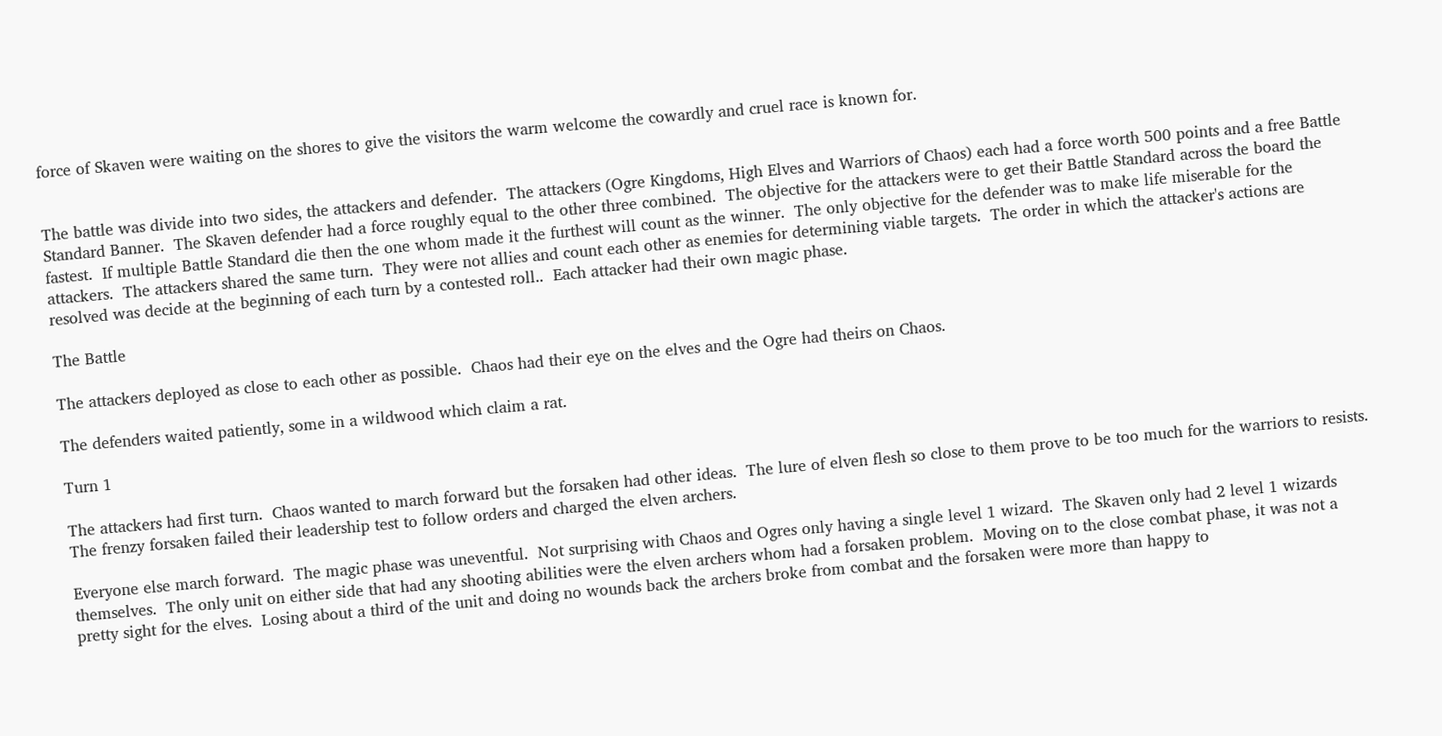force of Skaven were waiting on the shores to give the visitors the warm welcome the cowardly and cruel race is known for.


The battle was divide into two sides, the attackers and defender.  The attackers (Ogre Kingdoms, High Elves and Warriors of Chaos) each had a force worth 500 points and a free Battle Standard Banner.  The Skaven defender had a force roughly equal to the other three combined.  The objective for the attackers were to get their Battle Standard across the board the fastest.  If multiple Battle Standard die then the one whom made it the furthest will count as the winner.  The only objective for the defender was to make life miserable for the attackers.  The attackers shared the same turn.  They were not allies and count each other as enemies for determining viable targets.  The order in which the attacker's actions are resolved was decide at the beginning of each turn by a contested roll..  Each attacker had their own magic phase.

The Battle

The attackers deployed as close to each other as possible.  Chaos had their eye on the elves and the Ogre had theirs on Chaos.

The defenders waited patiently, some in a wildwood which claim a rat.

Turn 1

The attackers had first turn.  Chaos wanted to march forward but the forsaken had other ideas.  The lure of elven flesh so close to them prove to be too much for the warriors to resists.  The frenzy forsaken failed their leadership test to follow orders and charged the elven archers.

Everyone else march forward.  The magic phase was uneventful.  Not surprising with Chaos and Ogres only having a single level 1 wizard.  The Skaven only had 2 level 1 wizards themselves.  The only unit on either side that had any shooting abilities were the elven archers whom had a forsaken problem.  Moving on to the close combat phase, it was not a pretty sight for the elves.  Losing about a third of the unit and doing no wounds back the archers broke from combat and the forsaken were more than happy to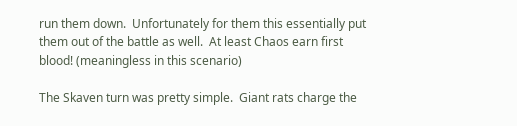run them down.  Unfortunately for them this essentially put them out of the battle as well.  At least Chaos earn first blood! (meaningless in this scenario)

The Skaven turn was pretty simple.  Giant rats charge the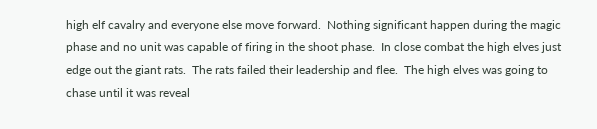high elf cavalry and everyone else move forward.  Nothing significant happen during the magic phase and no unit was capable of firing in the shoot phase.  In close combat the high elves just edge out the giant rats.  The rats failed their leadership and flee.  The high elves was going to chase until it was reveal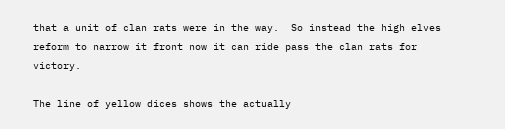that a unit of clan rats were in the way.  So instead the high elves reform to narrow it front now it can ride pass the clan rats for victory.

The line of yellow dices shows the actually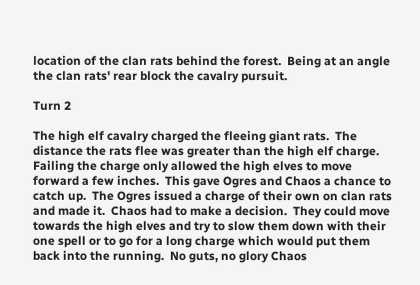location of the clan rats behind the forest.  Being at an angle the clan rats' rear block the cavalry pursuit.

Turn 2

The high elf cavalry charged the fleeing giant rats.  The distance the rats flee was greater than the high elf charge.  Failing the charge only allowed the high elves to move forward a few inches.  This gave Ogres and Chaos a chance to catch up.  The Ogres issued a charge of their own on clan rats and made it.  Chaos had to make a decision.  They could move towards the high elves and try to slow them down with their one spell or to go for a long charge which would put them back into the running.  No guts, no glory Chaos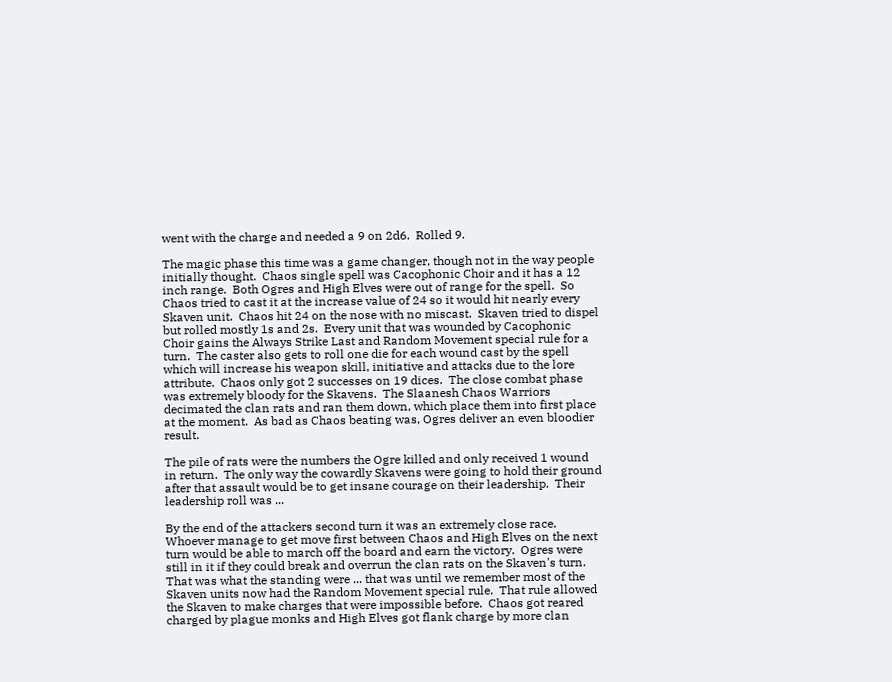went with the charge and needed a 9 on 2d6.  Rolled 9.

The magic phase this time was a game changer, though not in the way people initially thought.  Chaos single spell was Cacophonic Choir and it has a 12 inch range.  Both Ogres and High Elves were out of range for the spell.  So Chaos tried to cast it at the increase value of 24 so it would hit nearly every Skaven unit.  Chaos hit 24 on the nose with no miscast.  Skaven tried to dispel but rolled mostly 1s and 2s.  Every unit that was wounded by Cacophonic Choir gains the Always Strike Last and Random Movement special rule for a turn.  The caster also gets to roll one die for each wound cast by the spell which will increase his weapon skill, initiative and attacks due to the lore attribute.  Chaos only got 2 successes on 19 dices.  The close combat phase was extremely bloody for the Skavens.  The Slaanesh Chaos Warriors decimated the clan rats and ran them down, which place them into first place at the moment.  As bad as Chaos beating was, Ogres deliver an even bloodier result.

The pile of rats were the numbers the Ogre killed and only received 1 wound in return.  The only way the cowardly Skavens were going to hold their ground after that assault would be to get insane courage on their leadership.  Their leadership roll was ...

By the end of the attackers second turn it was an extremely close race.  Whoever manage to get move first between Chaos and High Elves on the next turn would be able to march off the board and earn the victory.  Ogres were still in it if they could break and overrun the clan rats on the Skaven's turn.  That was what the standing were ... that was until we remember most of the Skaven units now had the Random Movement special rule.  That rule allowed the Skaven to make charges that were impossible before.  Chaos got reared charged by plague monks and High Elves got flank charge by more clan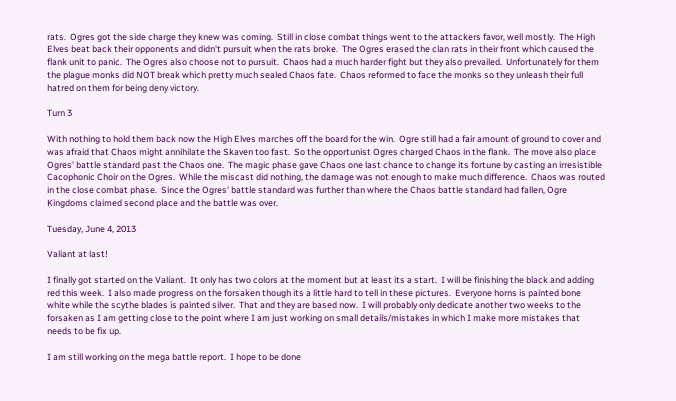rats.  Ogres got the side charge they knew was coming.  Still in close combat things went to the attackers favor, well mostly.  The High Elves beat back their opponents and didn't pursuit when the rats broke.  The Ogres erased the clan rats in their front which caused the flank unit to panic.  The Ogres also choose not to pursuit.  Chaos had a much harder fight but they also prevailed.  Unfortunately for them the plague monks did NOT break which pretty much sealed Chaos fate.  Chaos reformed to face the monks so they unleash their full hatred on them for being deny victory.

Turn 3

With nothing to hold them back now the High Elves marches off the board for the win.  Ogre still had a fair amount of ground to cover and was afraid that Chaos might annihilate the Skaven too fast.  So the opportunist Ogres charged Chaos in the flank.  The move also place Ogres' battle standard past the Chaos one.  The magic phase gave Chaos one last chance to change its fortune by casting an irresistible Cacophonic Choir on the Ogres.  While the miscast did nothing, the damage was not enough to make much difference.  Chaos was routed in the close combat phase.  Since the Ogres' battle standard was further than where the Chaos battle standard had fallen, Ogre Kingdoms claimed second place and the battle was over.

Tuesday, June 4, 2013

Valiant at last!

I finally got started on the Valiant.  It only has two colors at the moment but at least its a start.  I will be finishing the black and adding red this week.  I also made progress on the forsaken though its a little hard to tell in these pictures.  Everyone horns is painted bone white while the scythe blades is painted silver.  That and they are based now.  I will probably only dedicate another two weeks to the forsaken as I am getting close to the point where I am just working on small details/mistakes in which I make more mistakes that needs to be fix up.

I am still working on the mega battle report.  I hope to be done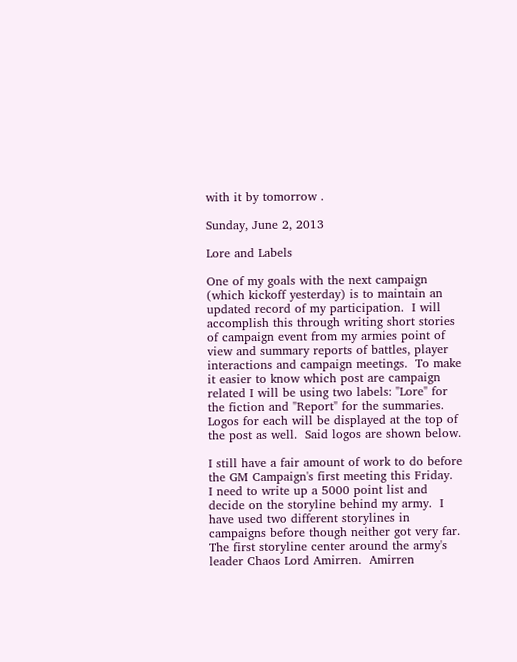with it by tomorrow .

Sunday, June 2, 2013

Lore and Labels

One of my goals with the next campaign (which kickoff yesterday) is to maintain an updated record of my participation.  I will accomplish this through writing short stories of campaign event from my armies point of view and summary reports of battles, player interactions and campaign meetings.  To make it easier to know which post are campaign related I will be using two labels: "Lore" for the fiction and "Report" for the summaries.  Logos for each will be displayed at the top of the post as well.  Said logos are shown below.

I still have a fair amount of work to do before the GM Campaign's first meeting this Friday.  I need to write up a 5000 point list and decide on the storyline behind my army.  I have used two different storylines in campaigns before though neither got very far.  The first storyline center around the army's leader Chaos Lord Amirren.  Amirren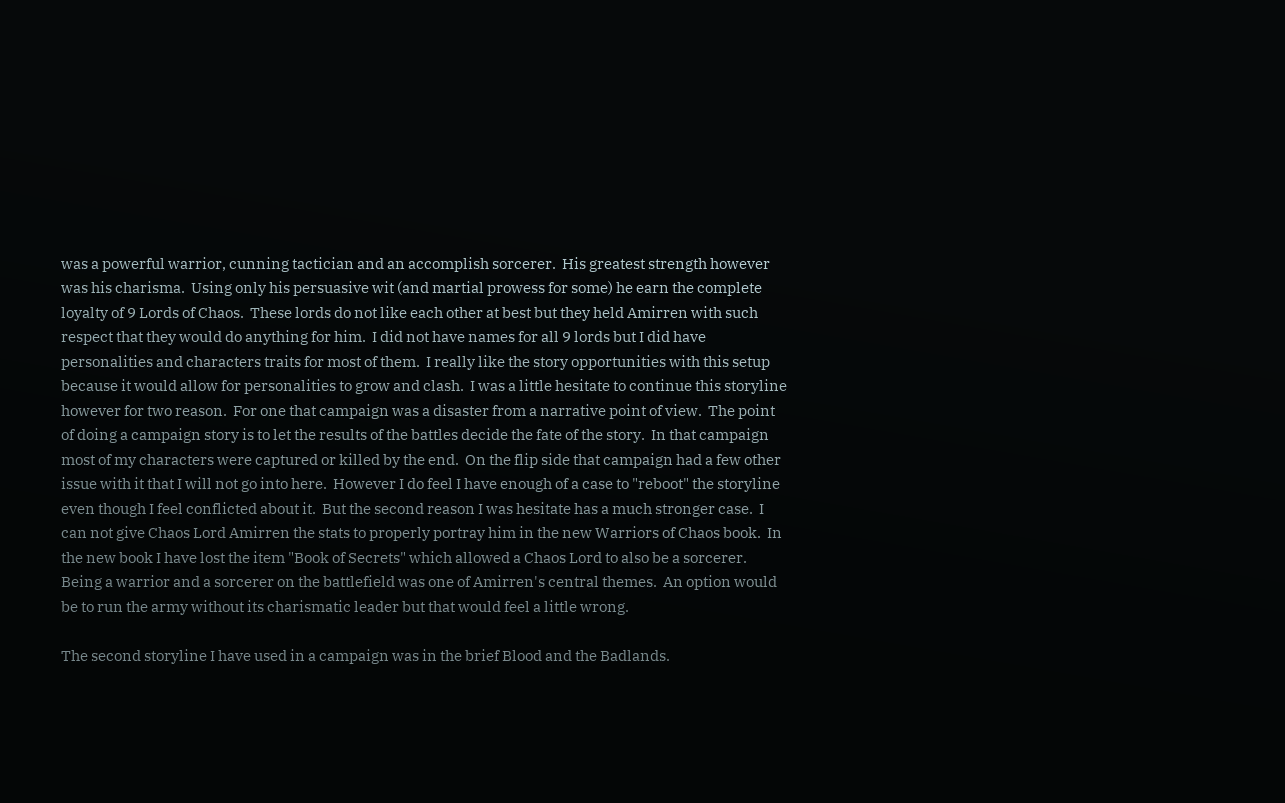was a powerful warrior, cunning tactician and an accomplish sorcerer.  His greatest strength however was his charisma.  Using only his persuasive wit (and martial prowess for some) he earn the complete loyalty of 9 Lords of Chaos.  These lords do not like each other at best but they held Amirren with such respect that they would do anything for him.  I did not have names for all 9 lords but I did have personalities and characters traits for most of them.  I really like the story opportunities with this setup because it would allow for personalities to grow and clash.  I was a little hesitate to continue this storyline however for two reason.  For one that campaign was a disaster from a narrative point of view.  The point of doing a campaign story is to let the results of the battles decide the fate of the story.  In that campaign most of my characters were captured or killed by the end.  On the flip side that campaign had a few other issue with it that I will not go into here.  However I do feel I have enough of a case to "reboot" the storyline even though I feel conflicted about it.  But the second reason I was hesitate has a much stronger case.  I can not give Chaos Lord Amirren the stats to properly portray him in the new Warriors of Chaos book.  In the new book I have lost the item "Book of Secrets" which allowed a Chaos Lord to also be a sorcerer.  Being a warrior and a sorcerer on the battlefield was one of Amirren's central themes.  An option would be to run the army without its charismatic leader but that would feel a little wrong.

The second storyline I have used in a campaign was in the brief Blood and the Badlands.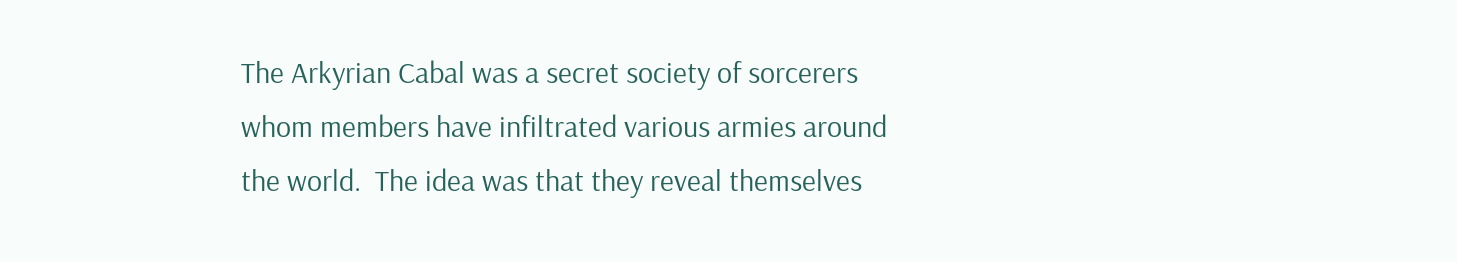The Arkyrian Cabal was a secret society of sorcerers whom members have infiltrated various armies around the world.  The idea was that they reveal themselves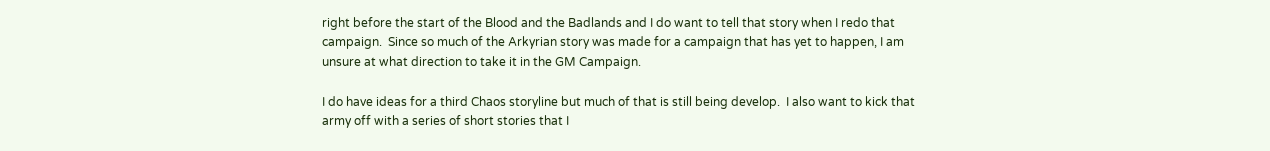right before the start of the Blood and the Badlands and I do want to tell that story when I redo that campaign.  Since so much of the Arkyrian story was made for a campaign that has yet to happen, I am unsure at what direction to take it in the GM Campaign.

I do have ideas for a third Chaos storyline but much of that is still being develop.  I also want to kick that army off with a series of short stories that I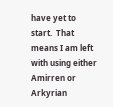have yet to start.  That means I am left with using either Amirren or Arkyrian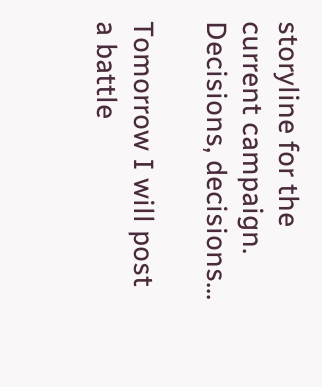storyline for the current campaign.  Decisions, decisions...

Tomorrow I will post a battle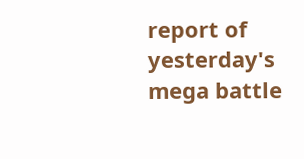report of yesterday's mega battle